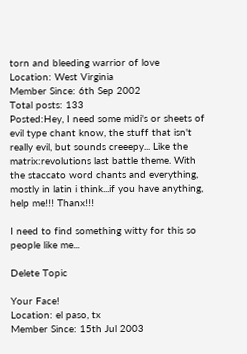torn and bleeding warrior of love
Location: West Virginia
Member Since: 6th Sep 2002
Total posts: 133
Posted:Hey, I need some midi's or sheets of evil type chant know, the stuff that isn't really evil, but sounds creeepy... Like the matrix:revolutions last battle theme. With the staccato word chants and everything, mostly in latin i think...if you have anything, help me!!! Thanx!!!

I need to find something witty for this so people like me...

Delete Topic

Your Face!
Location: el paso, tx
Member Since: 15th Jul 2003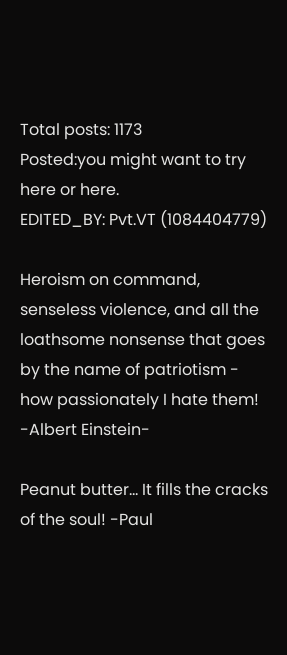Total posts: 1173
Posted:you might want to try here or here.
EDITED_BY: Pvt.VT (1084404779)

Heroism on command, senseless violence, and all the loathsome nonsense that goes by the name of patriotism - how passionately I hate them!
-Albert Einstein-

Peanut butter... It fills the cracks of the soul! -Paul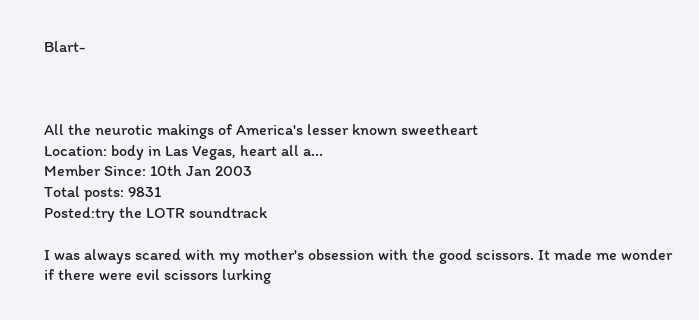Blart-



All the neurotic makings of America's lesser known sweetheart
Location: body in Las Vegas, heart all a...
Member Since: 10th Jan 2003
Total posts: 9831
Posted:try the LOTR soundtrack

I was always scared with my mother's obsession with the good scissors. It made me wonder if there were evil scissors lurking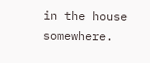in the house somewhere.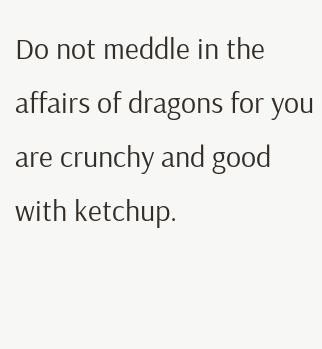Do not meddle in the affairs of dragons for you are crunchy and good with ketchup.